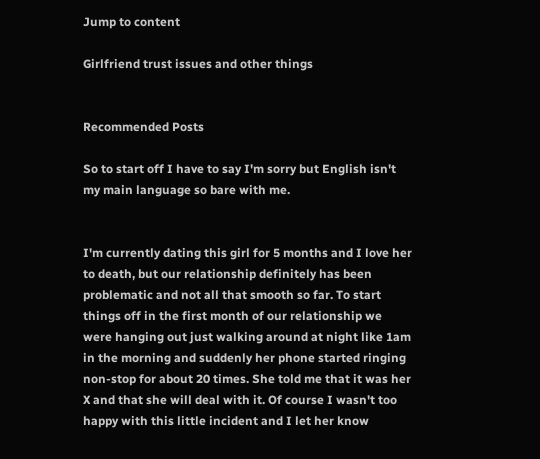Jump to content

Girlfriend trust issues and other things


Recommended Posts

So to start off I have to say I'm sorry but English isn't my main language so bare with me.


I'm currently dating this girl for 5 months and I love her to death, but our relationship definitely has been problematic and not all that smooth so far. To start things off in the first month of our relationship we were hanging out just walking around at night like 1am in the morning and suddenly her phone started ringing non-stop for about 20 times. She told me that it was her X and that she will deal with it. Of course I wasn't too happy with this little incident and I let her know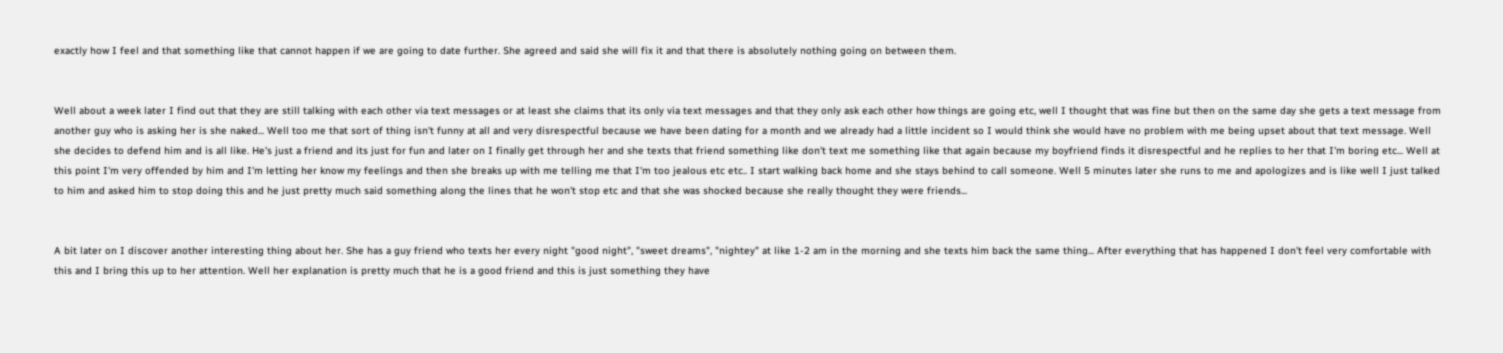exactly how I feel and that something like that cannot happen if we are going to date further. She agreed and said she will fix it and that there is absolutely nothing going on between them.


Well about a week later I find out that they are still talking with each other via text messages or at least she claims that its only via text messages and that they only ask each other how things are going etc, well I thought that was fine but then on the same day she gets a text message from another guy who is asking her is she naked... Well too me that sort of thing isn't funny at all and very disrespectful because we have been dating for a month and we already had a little incident so I would think she would have no problem with me being upset about that text message. Well she decides to defend him and is all like. He's just a friend and its just for fun and later on I finally get through her and she texts that friend something like don't text me something like that again because my boyfriend finds it disrespectful and he replies to her that I'm boring etc... Well at this point I'm very offended by him and I'm letting her know my feelings and then she breaks up with me telling me that I'm too jealous etc etc.. I start walking back home and she stays behind to call someone. Well 5 minutes later she runs to me and apologizes and is like well I just talked to him and asked him to stop doing this and he just pretty much said something along the lines that he won't stop etc and that she was shocked because she really thought they were friends...


A bit later on I discover another interesting thing about her. She has a guy friend who texts her every night "good night", "sweet dreams", "nightey" at like 1-2 am in the morning and she texts him back the same thing... After everything that has happened I don't feel very comfortable with this and I bring this up to her attention. Well her explanation is pretty much that he is a good friend and this is just something they have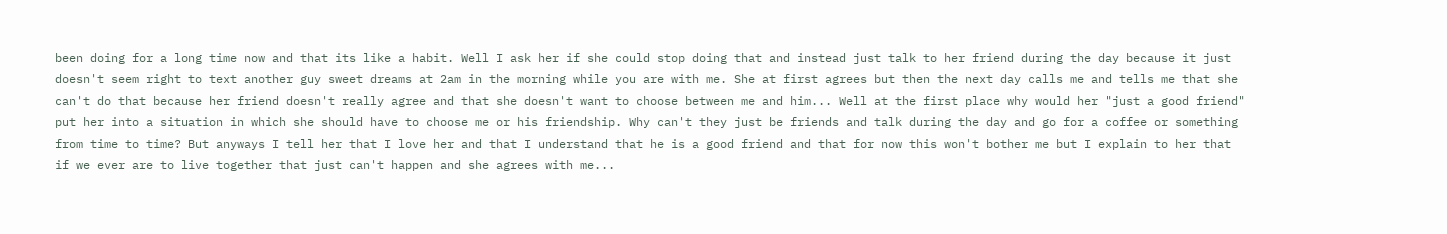been doing for a long time now and that its like a habit. Well I ask her if she could stop doing that and instead just talk to her friend during the day because it just doesn't seem right to text another guy sweet dreams at 2am in the morning while you are with me. She at first agrees but then the next day calls me and tells me that she can't do that because her friend doesn't really agree and that she doesn't want to choose between me and him... Well at the first place why would her "just a good friend" put her into a situation in which she should have to choose me or his friendship. Why can't they just be friends and talk during the day and go for a coffee or something from time to time? But anyways I tell her that I love her and that I understand that he is a good friend and that for now this won't bother me but I explain to her that if we ever are to live together that just can't happen and she agrees with me...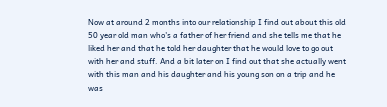Now at around 2 months into our relationship I find out about this old 50 year old man who's a father of her friend and she tells me that he liked her and that he told her daughter that he would love to go out with her and stuff. And a bit later on I find out that she actually went with this man and his daughter and his young son on a trip and he was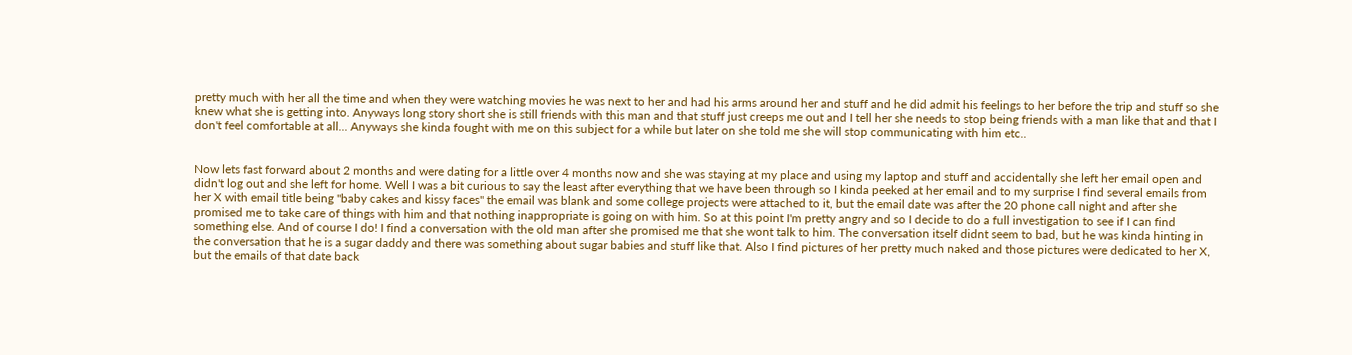pretty much with her all the time and when they were watching movies he was next to her and had his arms around her and stuff and he did admit his feelings to her before the trip and stuff so she knew what she is getting into. Anyways long story short she is still friends with this man and that stuff just creeps me out and I tell her she needs to stop being friends with a man like that and that I don't feel comfortable at all... Anyways she kinda fought with me on this subject for a while but later on she told me she will stop communicating with him etc..


Now lets fast forward about 2 months and were dating for a little over 4 months now and she was staying at my place and using my laptop and stuff and accidentally she left her email open and didn't log out and she left for home. Well I was a bit curious to say the least after everything that we have been through so I kinda peeked at her email and to my surprise I find several emails from her X with email title being "baby cakes and kissy faces" the email was blank and some college projects were attached to it, but the email date was after the 20 phone call night and after she promised me to take care of things with him and that nothing inappropriate is going on with him. So at this point I'm pretty angry and so I decide to do a full investigation to see if I can find something else. And of course I do! I find a conversation with the old man after she promised me that she wont talk to him. The conversation itself didnt seem to bad, but he was kinda hinting in the conversation that he is a sugar daddy and there was something about sugar babies and stuff like that. Also I find pictures of her pretty much naked and those pictures were dedicated to her X, but the emails of that date back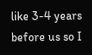like 3-4 years before us so I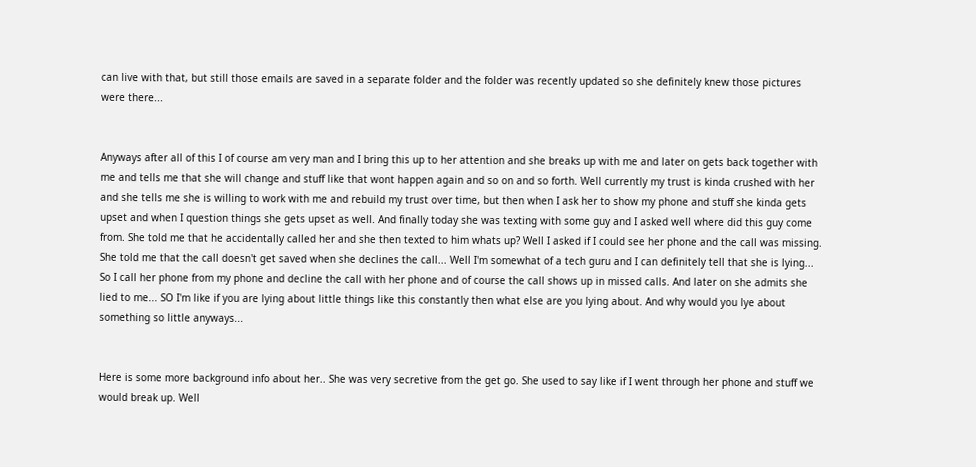can live with that, but still those emails are saved in a separate folder and the folder was recently updated so she definitely knew those pictures were there...


Anyways after all of this I of course am very man and I bring this up to her attention and she breaks up with me and later on gets back together with me and tells me that she will change and stuff like that wont happen again and so on and so forth. Well currently my trust is kinda crushed with her and she tells me she is willing to work with me and rebuild my trust over time, but then when I ask her to show my phone and stuff she kinda gets upset and when I question things she gets upset as well. And finally today she was texting with some guy and I asked well where did this guy come from. She told me that he accidentally called her and she then texted to him whats up? Well I asked if I could see her phone and the call was missing. She told me that the call doesn't get saved when she declines the call... Well I'm somewhat of a tech guru and I can definitely tell that she is lying... So I call her phone from my phone and decline the call with her phone and of course the call shows up in missed calls. And later on she admits she lied to me... SO I'm like if you are lying about little things like this constantly then what else are you lying about. And why would you lye about something so little anyways...


Here is some more background info about her.. She was very secretive from the get go. She used to say like if I went through her phone and stuff we would break up. Well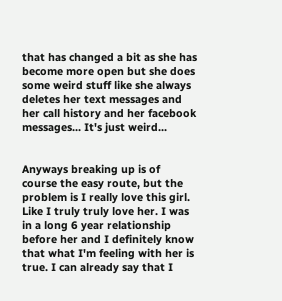that has changed a bit as she has become more open but she does some weird stuff like she always deletes her text messages and her call history and her facebook messages... It's just weird...


Anyways breaking up is of course the easy route, but the problem is I really love this girl. Like I truly truly love her. I was in a long 6 year relationship before her and I definitely know that what I'm feeling with her is true. I can already say that I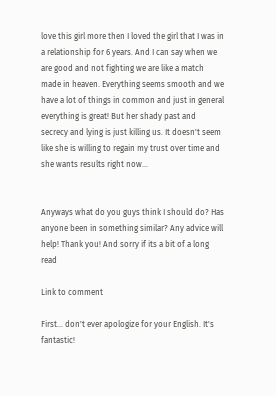love this girl more then I loved the girl that I was in a relationship for 6 years. And I can say when we are good and not fighting we are like a match made in heaven. Everything seems smooth and we have a lot of things in common and just in general everything is great! But her shady past and secrecy and lying is just killing us. It doesn't seem like she is willing to regain my trust over time and she wants results right now...


Anyways what do you guys think I should do? Has anyone been in something similar? Any advice will help! Thank you! And sorry if its a bit of a long read

Link to comment

First... don't ever apologize for your English. It's fantastic!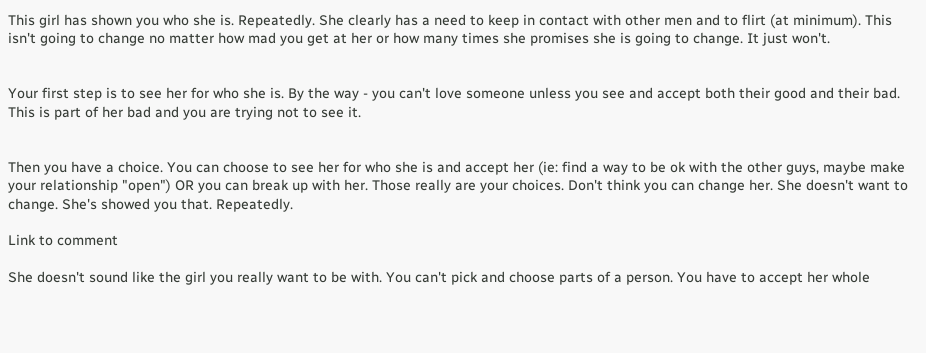This girl has shown you who she is. Repeatedly. She clearly has a need to keep in contact with other men and to flirt (at minimum). This isn't going to change no matter how mad you get at her or how many times she promises she is going to change. It just won't.


Your first step is to see her for who she is. By the way - you can't love someone unless you see and accept both their good and their bad. This is part of her bad and you are trying not to see it.


Then you have a choice. You can choose to see her for who she is and accept her (ie: find a way to be ok with the other guys, maybe make your relationship "open") OR you can break up with her. Those really are your choices. Don't think you can change her. She doesn't want to change. She's showed you that. Repeatedly.

Link to comment

She doesn't sound like the girl you really want to be with. You can't pick and choose parts of a person. You have to accept her whole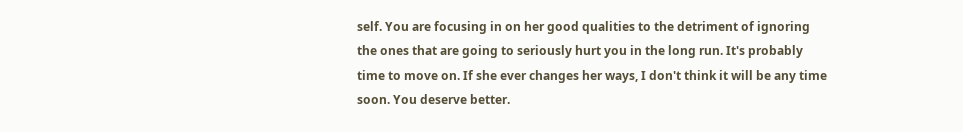self. You are focusing in on her good qualities to the detriment of ignoring the ones that are going to seriously hurt you in the long run. It's probably time to move on. If she ever changes her ways, I don't think it will be any time soon. You deserve better.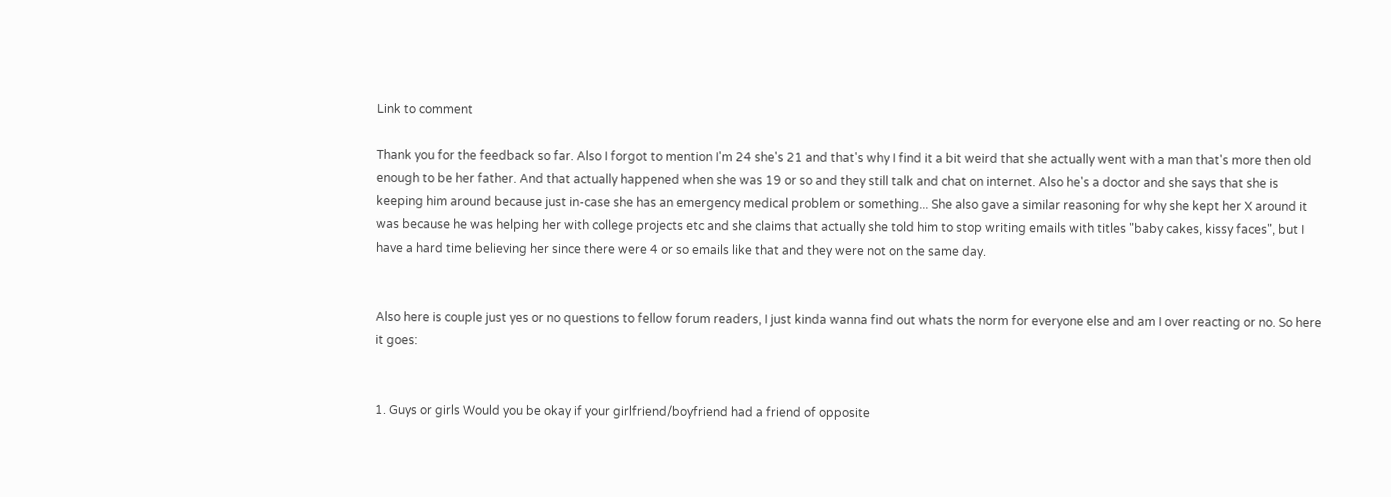Link to comment

Thank you for the feedback so far. Also I forgot to mention I'm 24 she's 21 and that's why I find it a bit weird that she actually went with a man that's more then old enough to be her father. And that actually happened when she was 19 or so and they still talk and chat on internet. Also he's a doctor and she says that she is keeping him around because just in-case she has an emergency medical problem or something... She also gave a similar reasoning for why she kept her X around it was because he was helping her with college projects etc and she claims that actually she told him to stop writing emails with titles "baby cakes, kissy faces", but I have a hard time believing her since there were 4 or so emails like that and they were not on the same day.


Also here is couple just yes or no questions to fellow forum readers, I just kinda wanna find out whats the norm for everyone else and am I over reacting or no. So here it goes:


1. Guys or girls Would you be okay if your girlfriend/boyfriend had a friend of opposite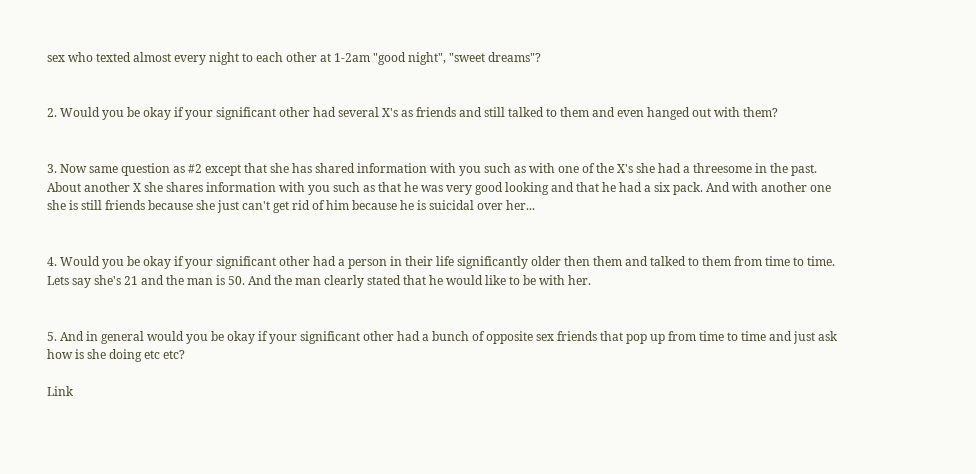sex who texted almost every night to each other at 1-2am "good night", "sweet dreams"?


2. Would you be okay if your significant other had several X's as friends and still talked to them and even hanged out with them?


3. Now same question as #2 except that she has shared information with you such as with one of the X's she had a threesome in the past. About another X she shares information with you such as that he was very good looking and that he had a six pack. And with another one she is still friends because she just can't get rid of him because he is suicidal over her...


4. Would you be okay if your significant other had a person in their life significantly older then them and talked to them from time to time. Lets say she's 21 and the man is 50. And the man clearly stated that he would like to be with her.


5. And in general would you be okay if your significant other had a bunch of opposite sex friends that pop up from time to time and just ask how is she doing etc etc?

Link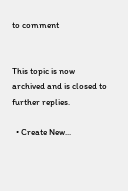to comment


This topic is now archived and is closed to further replies.

  • Create New...